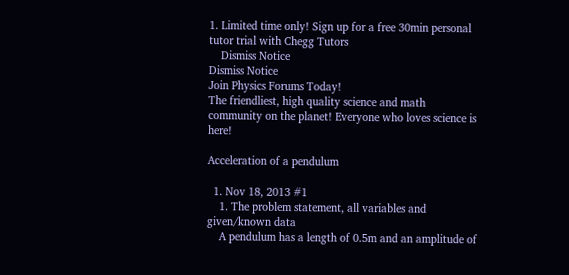1. Limited time only! Sign up for a free 30min personal tutor trial with Chegg Tutors
    Dismiss Notice
Dismiss Notice
Join Physics Forums Today!
The friendliest, high quality science and math community on the planet! Everyone who loves science is here!

Acceleration of a pendulum

  1. Nov 18, 2013 #1
    1. The problem statement, all variables and given/known data
    A pendulum has a length of 0.5m and an amplitude of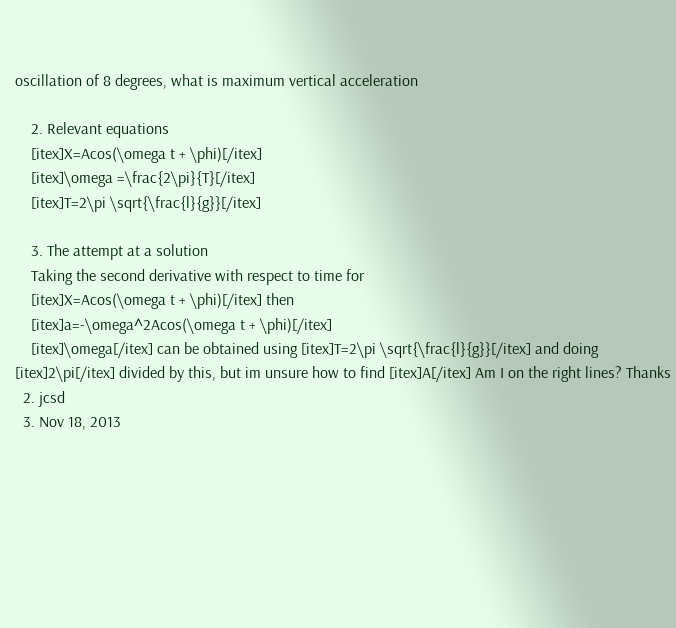oscillation of 8 degrees, what is maximum vertical acceleration

    2. Relevant equations
    [itex]X=Acos(\omega t + \phi)[/itex]
    [itex]\omega =\frac{2\pi}{T}[/itex]
    [itex]T=2\pi \sqrt{\frac{l}{g}}[/itex]

    3. The attempt at a solution
    Taking the second derivative with respect to time for
    [itex]X=Acos(\omega t + \phi)[/itex] then
    [itex]a=-\omega^2Acos(\omega t + \phi)[/itex]
    [itex]\omega[/itex] can be obtained using [itex]T=2\pi \sqrt{\frac{l}{g}}[/itex] and doing [itex]2\pi[/itex] divided by this, but im unsure how to find [itex]A[/itex] Am I on the right lines? Thanks
  2. jcsd
  3. Nov 18, 2013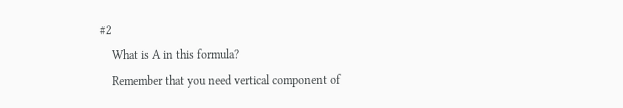#2
    What is A in this formula?
    Remember that you need vertical component of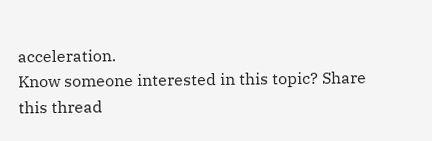acceleration.
Know someone interested in this topic? Share this thread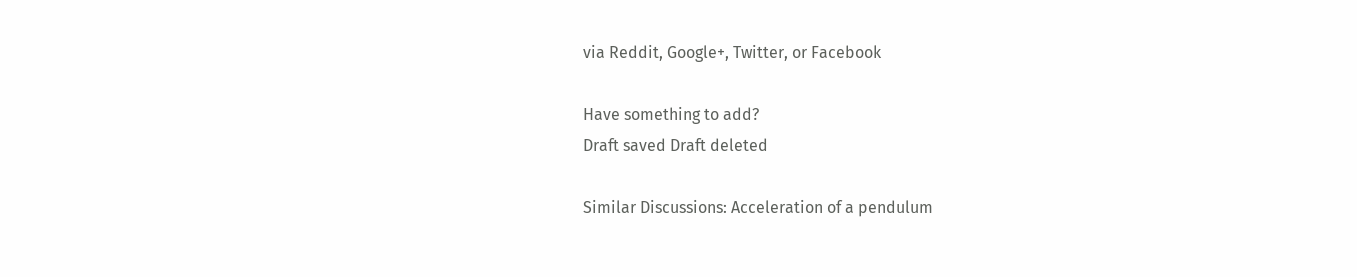via Reddit, Google+, Twitter, or Facebook

Have something to add?
Draft saved Draft deleted

Similar Discussions: Acceleration of a pendulum